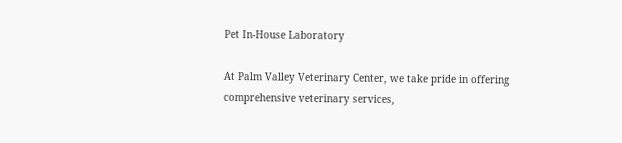Pet In-House Laboratory

At Palm Valley Veterinary Center, we take pride in offering comprehensive veterinary services,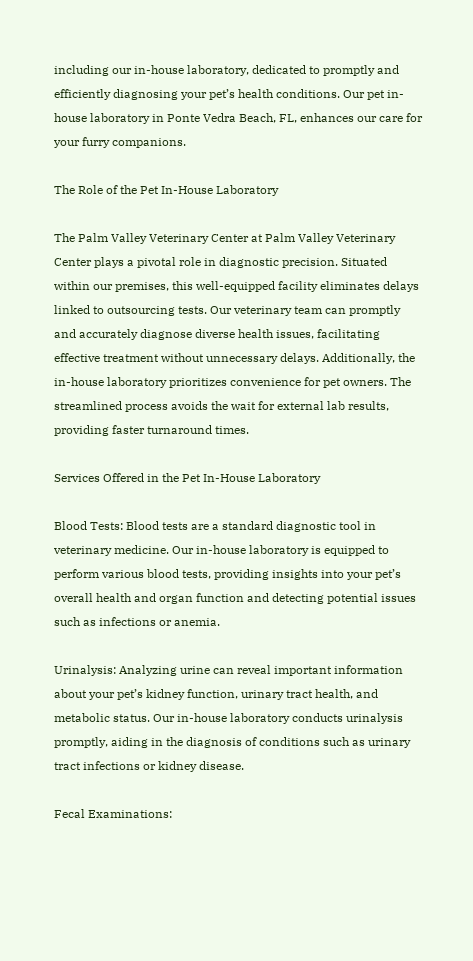including our in-house laboratory, dedicated to promptly and efficiently diagnosing your pet’s health conditions. Our pet in-house laboratory in Ponte Vedra Beach, FL, enhances our care for your furry companions.

The Role of the Pet In-House Laboratory

The Palm Valley Veterinary Center at Palm Valley Veterinary Center plays a pivotal role in diagnostic precision. Situated within our premises, this well-equipped facility eliminates delays linked to outsourcing tests. Our veterinary team can promptly and accurately diagnose diverse health issues, facilitating effective treatment without unnecessary delays. Additionally, the in-house laboratory prioritizes convenience for pet owners. The streamlined process avoids the wait for external lab results, providing faster turnaround times.

Services Offered in the Pet In-House Laboratory

Blood Tests: Blood tests are a standard diagnostic tool in veterinary medicine. Our in-house laboratory is equipped to perform various blood tests, providing insights into your pet’s overall health and organ function and detecting potential issues such as infections or anemia.

Urinalysis: Analyzing urine can reveal important information about your pet’s kidney function, urinary tract health, and metabolic status. Our in-house laboratory conducts urinalysis promptly, aiding in the diagnosis of conditions such as urinary tract infections or kidney disease.

Fecal Examinations: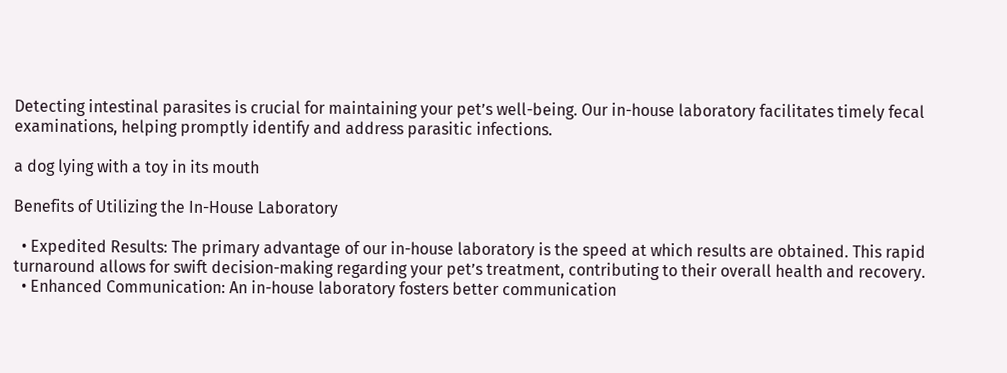Detecting intestinal parasites is crucial for maintaining your pet’s well-being. Our in-house laboratory facilitates timely fecal examinations, helping promptly identify and address parasitic infections.

a dog lying with a toy in its mouth

Benefits of Utilizing the In-House Laboratory

  • Expedited Results: The primary advantage of our in-house laboratory is the speed at which results are obtained. This rapid turnaround allows for swift decision-making regarding your pet’s treatment, contributing to their overall health and recovery.
  • Enhanced Communication: An in-house laboratory fosters better communication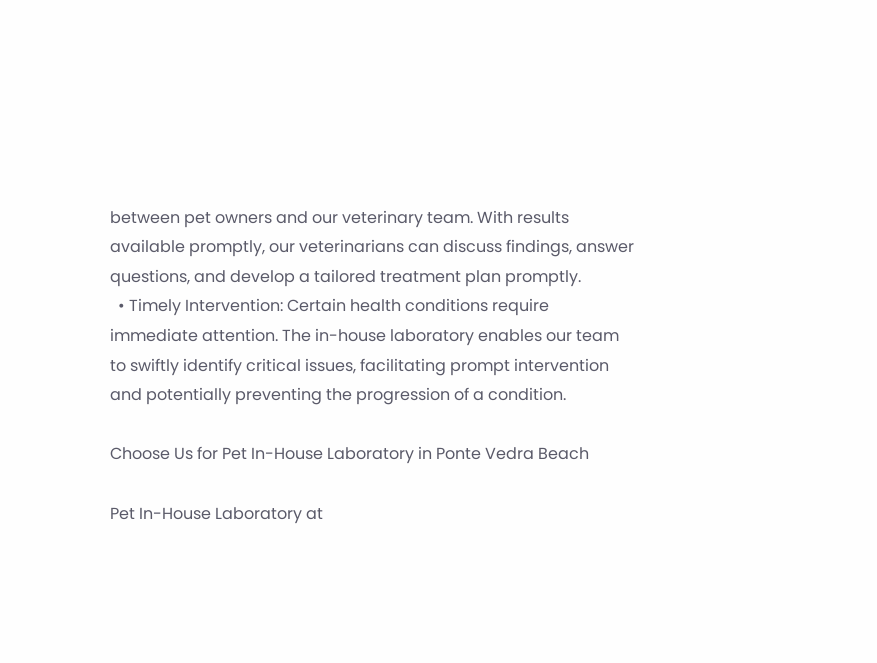between pet owners and our veterinary team. With results available promptly, our veterinarians can discuss findings, answer questions, and develop a tailored treatment plan promptly.
  • Timely Intervention: Certain health conditions require immediate attention. The in-house laboratory enables our team to swiftly identify critical issues, facilitating prompt intervention and potentially preventing the progression of a condition.

Choose Us for Pet In-House Laboratory in Ponte Vedra Beach

Pet In-House Laboratory at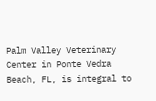Palm Valley Veterinary Center in Ponte Vedra Beach, FL, is integral to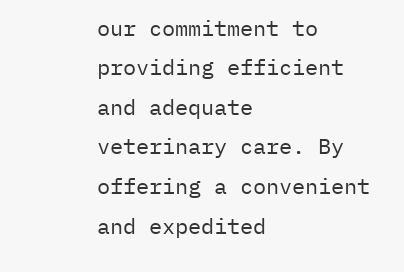our commitment to providing efficient and adequate veterinary care. By offering a convenient and expedited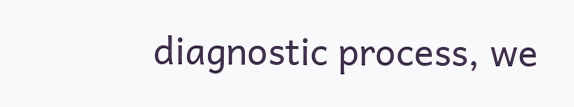diagnostic process, we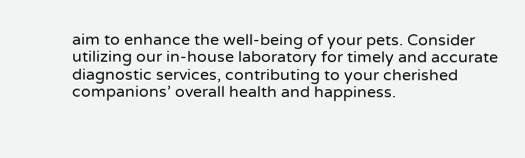aim to enhance the well-being of your pets. Consider utilizing our in-house laboratory for timely and accurate diagnostic services, contributing to your cherished companions’ overall health and happiness.